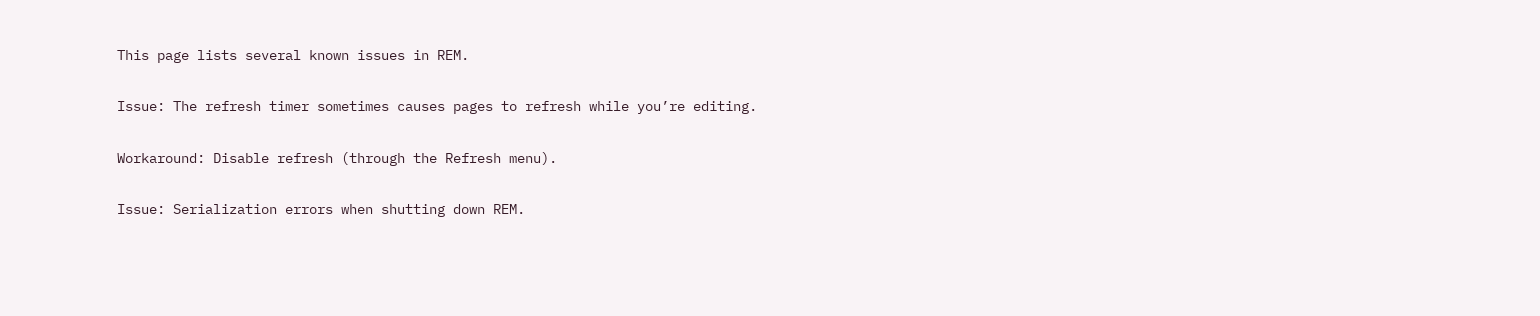This page lists several known issues in REM.

Issue: The refresh timer sometimes causes pages to refresh while you’re editing.

Workaround: Disable refresh (through the Refresh menu).

Issue: Serialization errors when shutting down REM.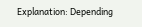Explanation: Depending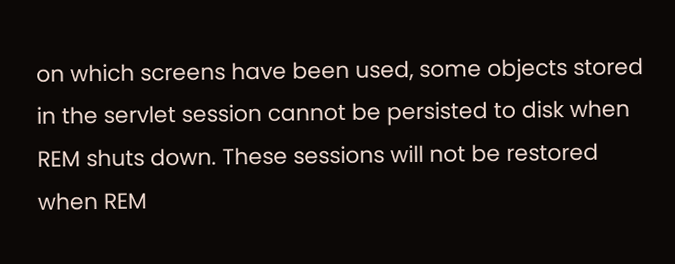on which screens have been used, some objects stored in the servlet session cannot be persisted to disk when REM shuts down. These sessions will not be restored when REM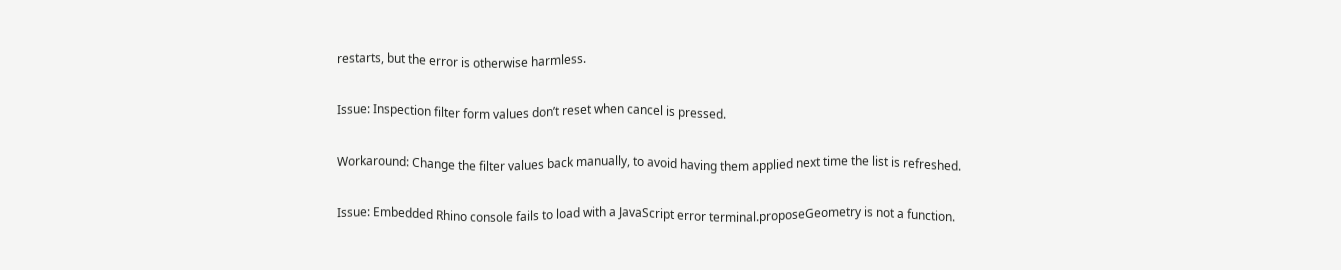restarts, but the error is otherwise harmless.

Issue: Inspection filter form values don’t reset when cancel is pressed.

Workaround: Change the filter values back manually, to avoid having them applied next time the list is refreshed.

Issue: Embedded Rhino console fails to load with a JavaScript error terminal.proposeGeometry is not a function.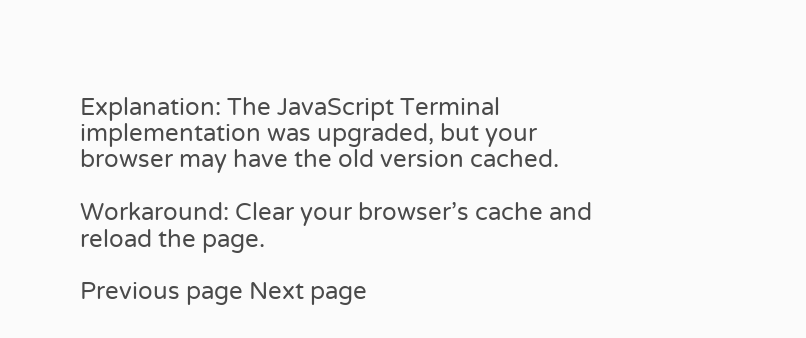Explanation: The JavaScript Terminal implementation was upgraded, but your browser may have the old version cached.

Workaround: Clear your browser’s cache and reload the page.

Previous page Next page